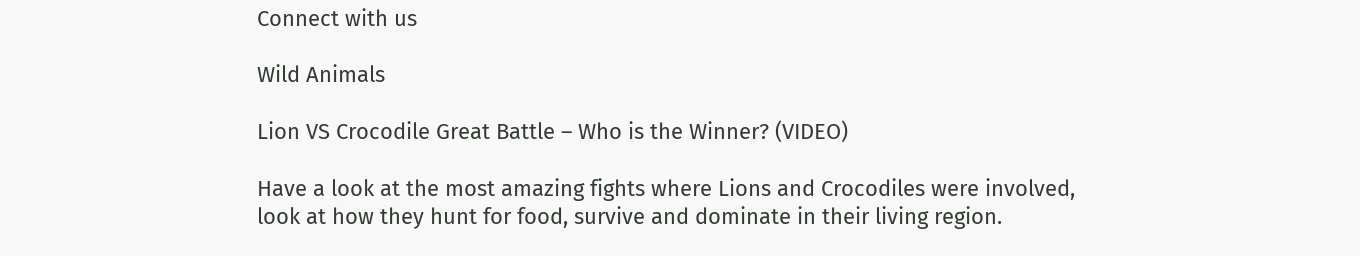Connect with us

Wild Animals

Lion VS Crocodile Great Battle – Who is the Winner? (VIDEO)

Have a look at the most amazing fights where Lions and Crocodiles were involved, look at how they hunt for food, survive and dominate in their living region.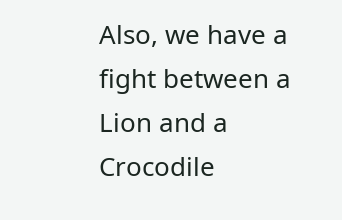Also, we have a fight between a Lion and a Crocodile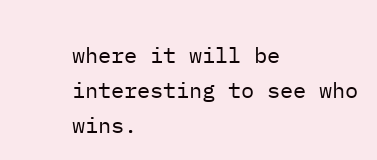where it will be interesting to see who wins.